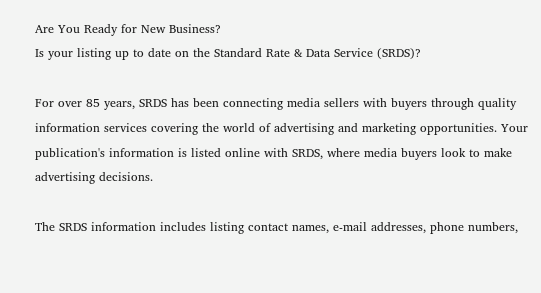Are You Ready for New Business?
Is your listing up to date on the Standard Rate & Data Service (SRDS)?

For over 85 years, SRDS has been connecting media sellers with buyers through quality information services covering the world of advertising and marketing opportunities. Your publication's information is listed online with SRDS, where media buyers look to make advertising decisions.

The SRDS information includes listing contact names, e-mail addresses, phone numbers,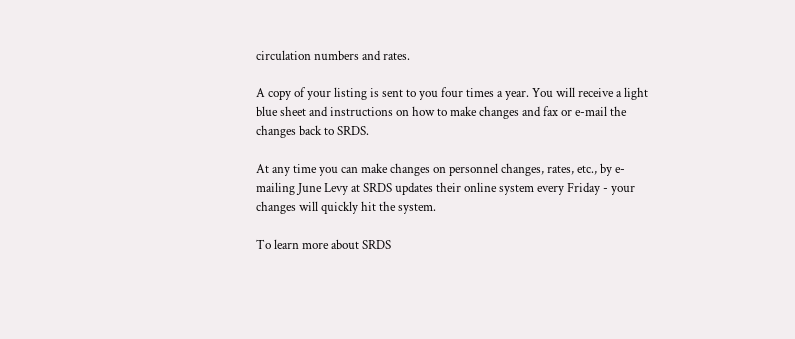circulation numbers and rates.

A copy of your listing is sent to you four times a year. You will receive a light blue sheet and instructions on how to make changes and fax or e-mail the changes back to SRDS.

At any time you can make changes on personnel changes, rates, etc., by e-mailing June Levy at SRDS updates their online system every Friday - your changes will quickly hit the system.

To learn more about SRDS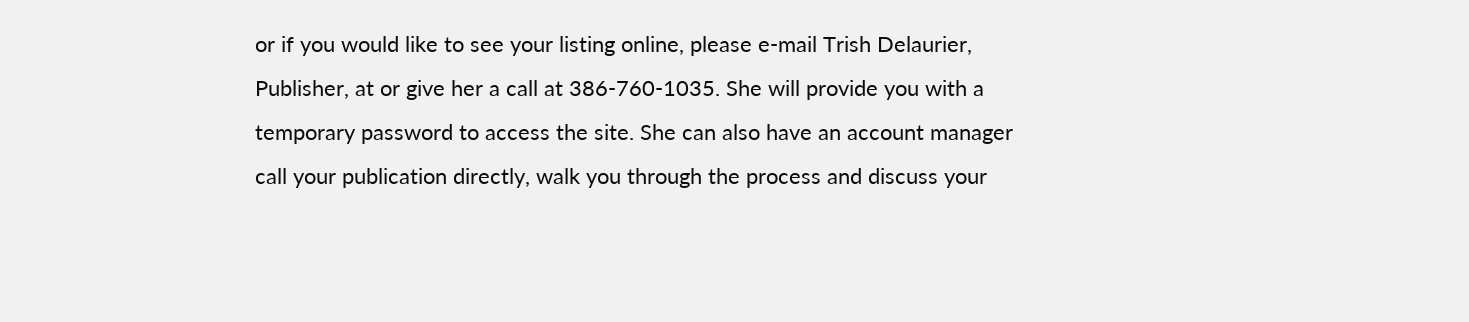or if you would like to see your listing online, please e-mail Trish Delaurier, Publisher, at or give her a call at 386-760-1035. She will provide you with a temporary password to access the site. She can also have an account manager call your publication directly, walk you through the process and discuss your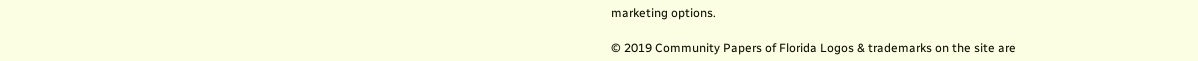marketing options.

© 2019 Community Papers of Florida Logos & trademarks on the site are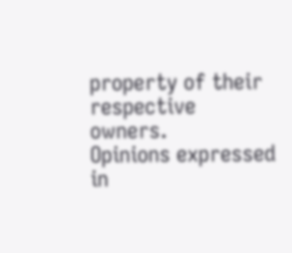property of their respective owners.
Opinions expressed in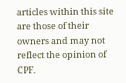articles within this site are those of their owners and may not reflect the opinion of CPF.